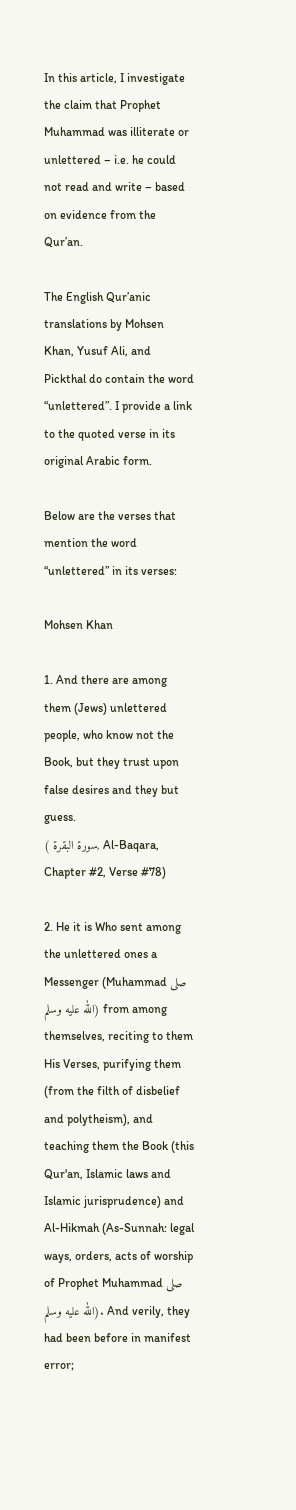In this article, I investigate the claim that Prophet Muhammad was illiterate or unlettered – i.e. he could not read and write – based on evidence from the Qur’an.

The English Qur’anic translations by Mohsen Khan, Yusuf Ali, and Pickthal do contain the word “unlettered”. I provide a link to the quoted verse in its original Arabic form.

Below are the verses that mention the word “unlettered” in its verses:

Mohsen Khan

1. And there are among them (Jews) unlettered people, who know not the Book, but they trust upon false desires and they but guess.
( سورة البقرة, Al-Baqara, Chapter #2, Verse #78)

2. He it is Who sent among the unlettered ones a Messenger (Muhammad صلى الله عليه وسلم) from among themselves, reciting to them His Verses, purifying them (from the filth of disbelief and polytheism), and teaching them the Book (this Qur'an, Islamic laws and Islamic jurisprudence) and Al-Hikmah (As-Sunnah: legal ways, orders, acts of worship of Prophet Muhammad صلى الله عليه وسلم). And verily, they had been before in manifest error;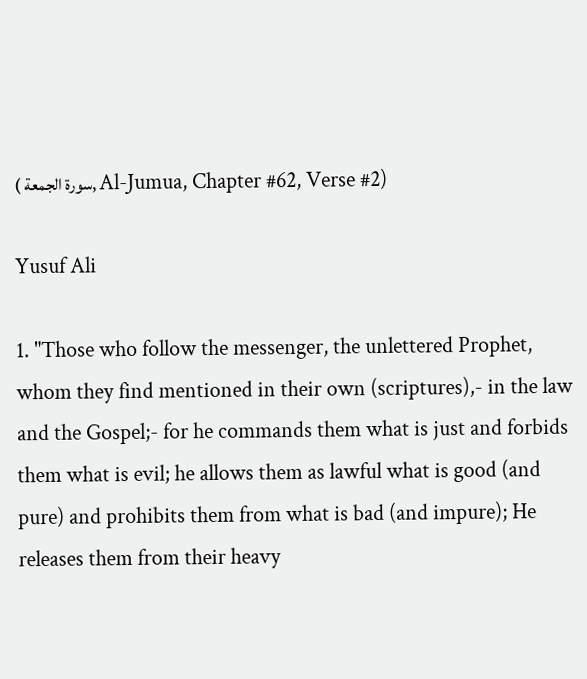( سورة الجمعة, Al-Jumua, Chapter #62, Verse #2)

Yusuf Ali

1. "Those who follow the messenger, the unlettered Prophet, whom they find mentioned in their own (scriptures),- in the law and the Gospel;- for he commands them what is just and forbids them what is evil; he allows them as lawful what is good (and pure) and prohibits them from what is bad (and impure); He releases them from their heavy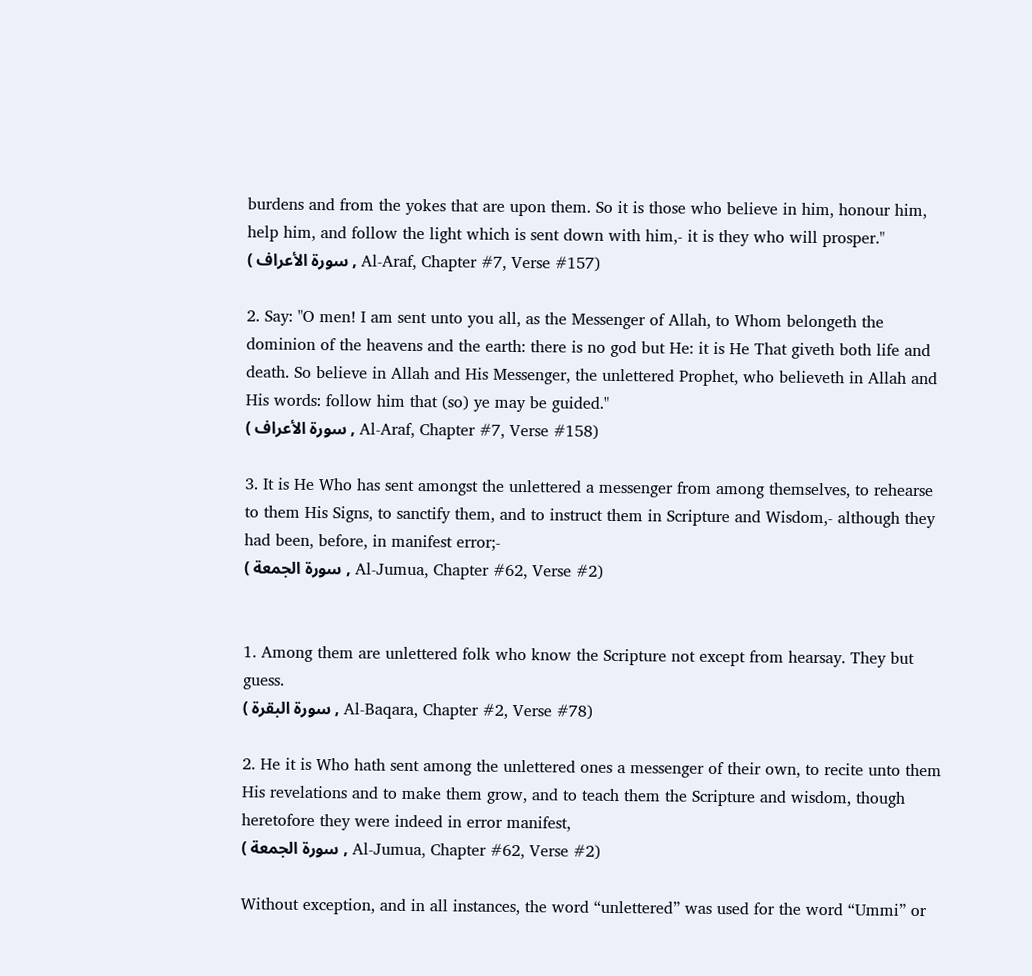burdens and from the yokes that are upon them. So it is those who believe in him, honour him, help him, and follow the light which is sent down with him,- it is they who will prosper."
( سورة الأعراف , Al-Araf, Chapter #7, Verse #157)

2. Say: "O men! I am sent unto you all, as the Messenger of Allah, to Whom belongeth the dominion of the heavens and the earth: there is no god but He: it is He That giveth both life and death. So believe in Allah and His Messenger, the unlettered Prophet, who believeth in Allah and His words: follow him that (so) ye may be guided."
( سورة الأعراف , Al-Araf, Chapter #7, Verse #158)

3. It is He Who has sent amongst the unlettered a messenger from among themselves, to rehearse to them His Signs, to sanctify them, and to instruct them in Scripture and Wisdom,- although they had been, before, in manifest error;-
( سورة الجمعة , Al-Jumua, Chapter #62, Verse #2)


1. Among them are unlettered folk who know the Scripture not except from hearsay. They but guess.
( سورة البقرة , Al-Baqara, Chapter #2, Verse #78)

2. He it is Who hath sent among the unlettered ones a messenger of their own, to recite unto them His revelations and to make them grow, and to teach them the Scripture and wisdom, though heretofore they were indeed in error manifest,
( سورة الجمعة , Al-Jumua, Chapter #62, Verse #2)

Without exception, and in all instances, the word “unlettered” was used for the word “Ummi” or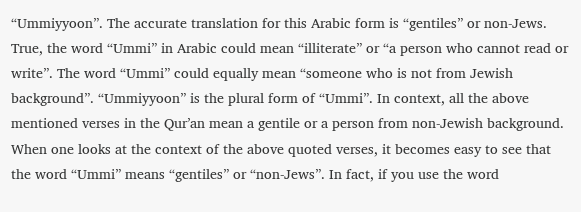“Ummiyyoon”. The accurate translation for this Arabic form is “gentiles” or non-Jews. True, the word “Ummi” in Arabic could mean “illiterate” or “a person who cannot read or write”. The word “Ummi” could equally mean “someone who is not from Jewish background”. “Ummiyyoon” is the plural form of “Ummi”. In context, all the above mentioned verses in the Qur’an mean a gentile or a person from non-Jewish background. When one looks at the context of the above quoted verses, it becomes easy to see that the word “Ummi” means “gentiles” or “non-Jews”. In fact, if you use the word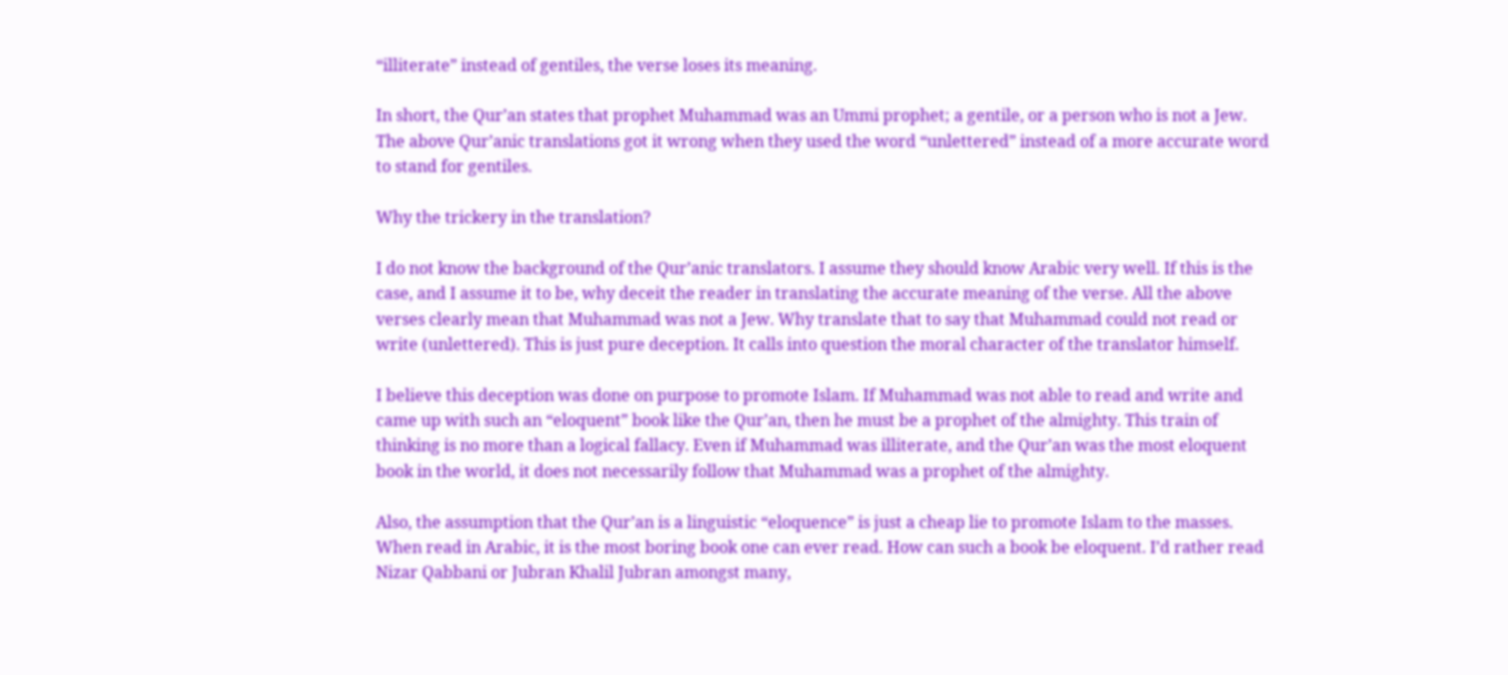“illiterate” instead of gentiles, the verse loses its meaning.

In short, the Qur’an states that prophet Muhammad was an Ummi prophet; a gentile, or a person who is not a Jew. The above Qur’anic translations got it wrong when they used the word “unlettered” instead of a more accurate word to stand for gentiles.

Why the trickery in the translation?

I do not know the background of the Qur’anic translators. I assume they should know Arabic very well. If this is the case, and I assume it to be, why deceit the reader in translating the accurate meaning of the verse. All the above verses clearly mean that Muhammad was not a Jew. Why translate that to say that Muhammad could not read or write (unlettered). This is just pure deception. It calls into question the moral character of the translator himself.

I believe this deception was done on purpose to promote Islam. If Muhammad was not able to read and write and came up with such an “eloquent” book like the Qur’an, then he must be a prophet of the almighty. This train of thinking is no more than a logical fallacy. Even if Muhammad was illiterate, and the Qur’an was the most eloquent book in the world, it does not necessarily follow that Muhammad was a prophet of the almighty.

Also, the assumption that the Qur’an is a linguistic “eloquence” is just a cheap lie to promote Islam to the masses. When read in Arabic, it is the most boring book one can ever read. How can such a book be eloquent. I’d rather read Nizar Qabbani or Jubran Khalil Jubran amongst many,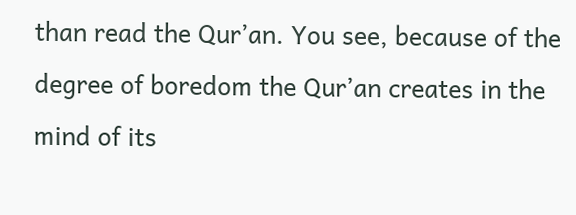than read the Qur’an. You see, because of the degree of boredom the Qur’an creates in the mind of its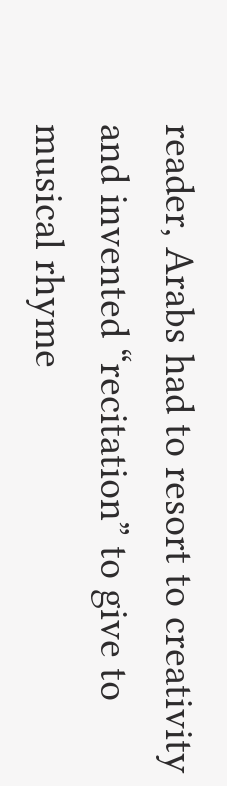reader, Arabs had to resort to creativity and invented “recitation” to give to musical rhyme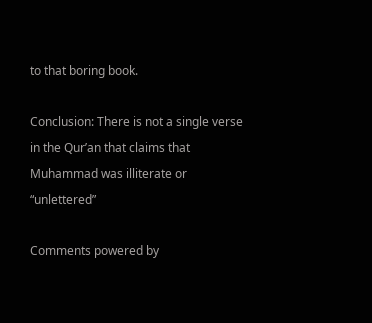to that boring book.

Conclusion: There is not a single verse in the Qur’an that claims that Muhammad was illiterate or “unlettered”

Comments powered by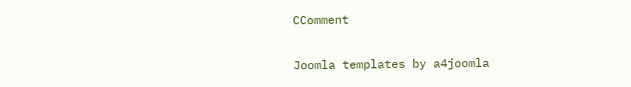CComment

Joomla templates by a4joomla